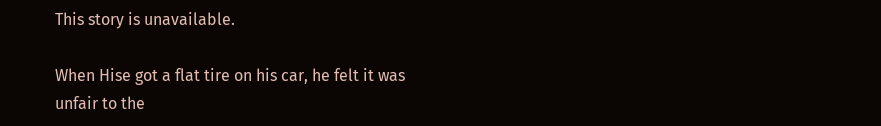This story is unavailable.

When Hise got a flat tire on his car, he felt it was unfair to the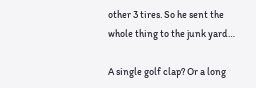other 3 tires. So he sent the whole thing to the junk yard…

A single golf clap? Or a long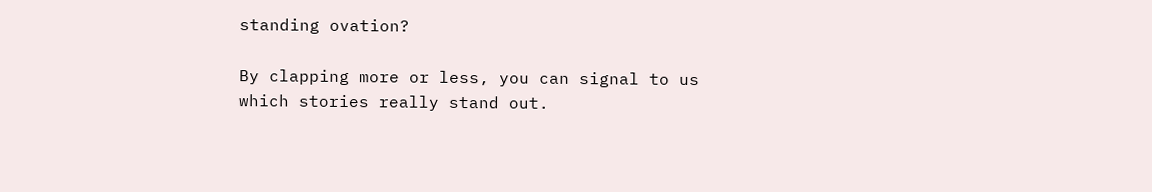standing ovation?

By clapping more or less, you can signal to us which stories really stand out.